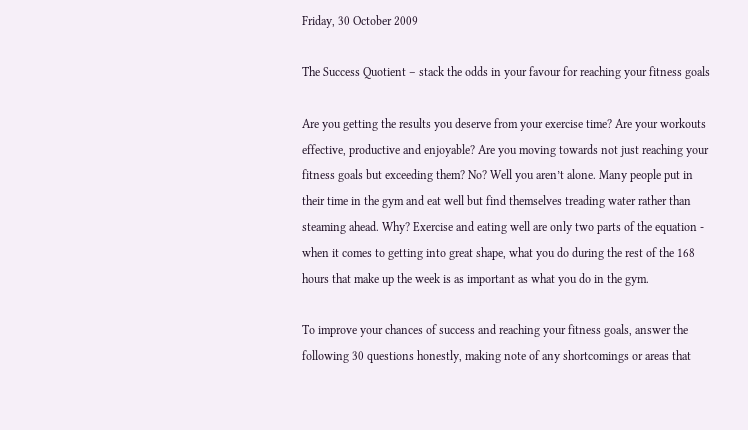Friday, 30 October 2009

The Success Quotient – stack the odds in your favour for reaching your fitness goals

Are you getting the results you deserve from your exercise time? Are your workouts effective, productive and enjoyable? Are you moving towards not just reaching your fitness goals but exceeding them? No? Well you aren’t alone. Many people put in their time in the gym and eat well but find themselves treading water rather than steaming ahead. Why? Exercise and eating well are only two parts of the equation - when it comes to getting into great shape, what you do during the rest of the 168 hours that make up the week is as important as what you do in the gym.

To improve your chances of success and reaching your fitness goals, answer the following 30 questions honestly, making note of any shortcomings or areas that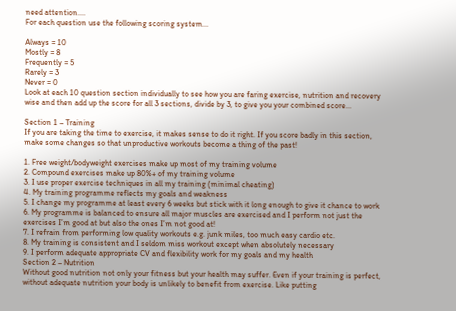need attention....
For each question use the following scoring system...

Always = 10
Mostly = 8
Frequently = 5
Rarely = 3
Never = 0
Look at each 10 question section individually to see how you are faring exercise, nutrition and recovery wise and then add up the score for all 3 sections, divide by 3, to give you your combined score...

Section 1 – Training
If you are taking the time to exercise, it makes sense to do it right. If you score badly in this section, make some changes so that unproductive workouts become a thing of the past!

1. Free weight/bodyweight exercises make up most of my training volume
2. Compound exercises make up 80%+ of my training volume
3. I use proper exercise techniques in all my training (minimal cheating)
4. My training programme reflects my goals and weakness
5. I change my programme at least every 6 weeks but stick with it long enough to give it chance to work
6. My programme is balanced to ensure all major muscles are exercised and I perform not just the exercises I’m good at but also the ones I’m not good at!
7. I refrain from performing low quality workouts e.g. junk miles, too much easy cardio etc.
8. My training is consistent and I seldom miss workout except when absolutely necessary
9. I perform adequate appropriate CV and flexibility work for my goals and my health
Section 2 – Nutrition
Without good nutrition not only your fitness but your health may suffer. Even if your training is perfect, without adequate nutrition your body is unlikely to benefit from exercise. Like putting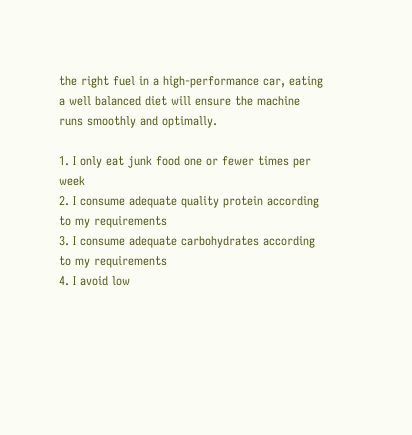the right fuel in a high-performance car, eating a well balanced diet will ensure the machine runs smoothly and optimally.

1. I only eat junk food one or fewer times per week
2. I consume adequate quality protein according to my requirements
3. I consume adequate carbohydrates according to my requirements
4. I avoid low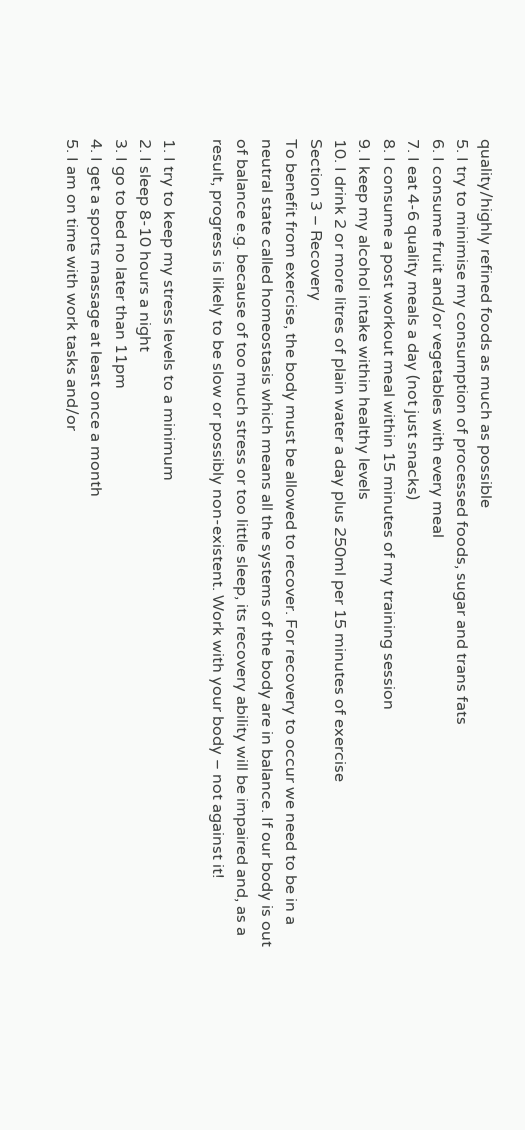quality/highly refined foods as much as possible
5. I try to minimise my consumption of processed foods, sugar and trans fats
6. I consume fruit and/or vegetables with every meal
7. I eat 4-6 quality meals a day (not just snacks)
8. I consume a post workout meal within 15 minutes of my training session
9. I keep my alcohol intake within healthy levels
10. I drink 2 or more litres of plain water a day plus 250ml per 15 minutes of exercise
Section 3 – Recovery
To benefit from exercise, the body must be allowed to recover. For recovery to occur we need to be in a neutral state called homeostasis which means all the systems of the body are in balance. If our body is out of balance e.g. because of too much stress or too little sleep, its recovery ability will be impaired and, as a result, progress is likely to be slow or possibly non-existent. Work with your body – not against it!

1. I try to keep my stress levels to a minimum
2. I sleep 8-10 hours a night
3. I go to bed no later than 11pm
4. I get a sports massage at least once a month
5. I am on time with work tasks and/or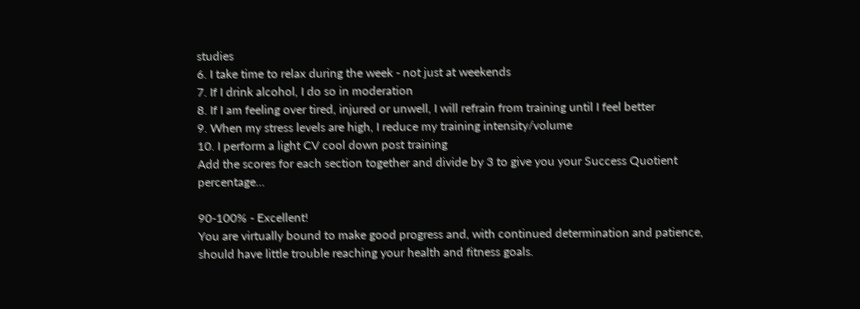studies
6. I take time to relax during the week - not just at weekends
7. If I drink alcohol, I do so in moderation
8. If I am feeling over tired, injured or unwell, I will refrain from training until I feel better
9. When my stress levels are high, I reduce my training intensity/volume
10. I perform a light CV cool down post training
Add the scores for each section together and divide by 3 to give you your Success Quotient percentage...

90-100% - Excellent!
You are virtually bound to make good progress and, with continued determination and patience, should have little trouble reaching your health and fitness goals.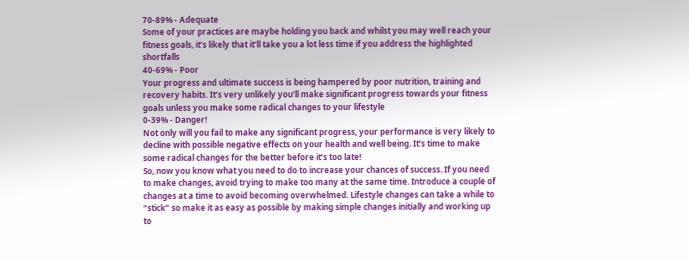70-89% - Adequate
Some of your practices are maybe holding you back and whilst you may well reach your fitness goals, it’s likely that it’ll take you a lot less time if you address the highlighted shortfalls
40-69% - Poor
Your progress and ultimate success is being hampered by poor nutrition, training and recovery habits. It’s very unlikely you’ll make significant progress towards your fitness goals unless you make some radical changes to your lifestyle
0-39% - Danger!
Not only will you fail to make any significant progress, your performance is very likely to decline with possible negative effects on your health and well being. It’s time to make some radical changes for the better before it’s too late!
So, now you know what you need to do to increase your chances of success. If you need to make changes, avoid trying to make too many at the same time. Introduce a couple of changes at a time to avoid becoming overwhelmed. Lifestyle changes can take a while to “stick” so make it as easy as possible by making simple changes initially and working up to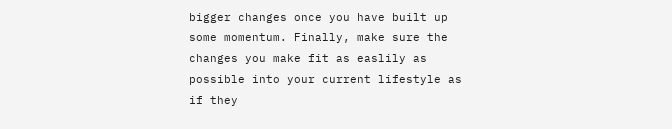bigger changes once you have built up some momentum. Finally, make sure the changes you make fit as easlily as possible into your current lifestyle as if they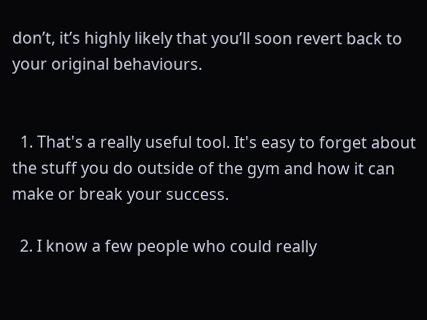don’t, it’s highly likely that you’ll soon revert back to your original behaviours.


  1. That's a really useful tool. It's easy to forget about the stuff you do outside of the gym and how it can make or break your success.

  2. I know a few people who could really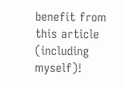benefit from this article (including myself)!